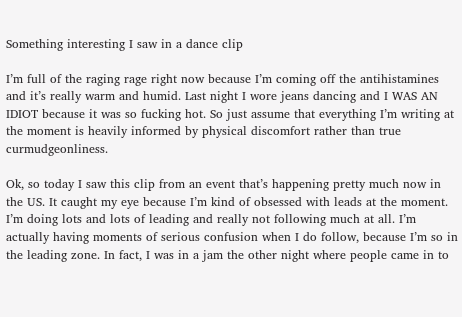Something interesting I saw in a dance clip

I’m full of the raging rage right now because I’m coming off the antihistamines and it’s really warm and humid. Last night I wore jeans dancing and I WAS AN IDIOT because it was so fucking hot. So just assume that everything I’m writing at the moment is heavily informed by physical discomfort rather than true curmudgeonliness.

Ok, so today I saw this clip from an event that’s happening pretty much now in the US. It caught my eye because I’m kind of obsessed with leads at the moment. I’m doing lots and lots of leading and really not following much at all. I’m actually having moments of serious confusion when I do follow, because I’m so in the leading zone. In fact, I was in a jam the other night where people came in to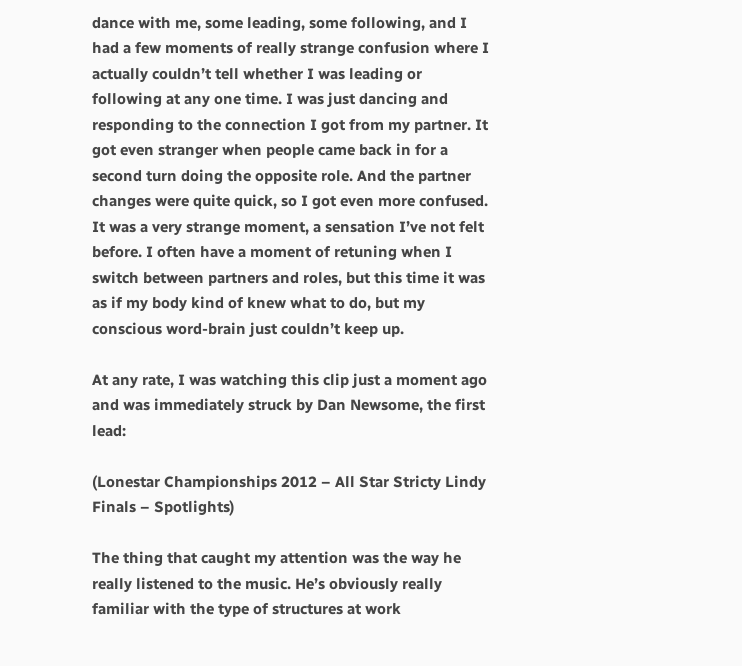dance with me, some leading, some following, and I had a few moments of really strange confusion where I actually couldn’t tell whether I was leading or following at any one time. I was just dancing and responding to the connection I got from my partner. It got even stranger when people came back in for a second turn doing the opposite role. And the partner changes were quite quick, so I got even more confused. It was a very strange moment, a sensation I’ve not felt before. I often have a moment of retuning when I switch between partners and roles, but this time it was as if my body kind of knew what to do, but my conscious word-brain just couldn’t keep up.

At any rate, I was watching this clip just a moment ago and was immediately struck by Dan Newsome, the first lead:

(Lonestar Championships 2012 – All Star Stricty Lindy Finals – Spotlights)

The thing that caught my attention was the way he really listened to the music. He’s obviously really familiar with the type of structures at work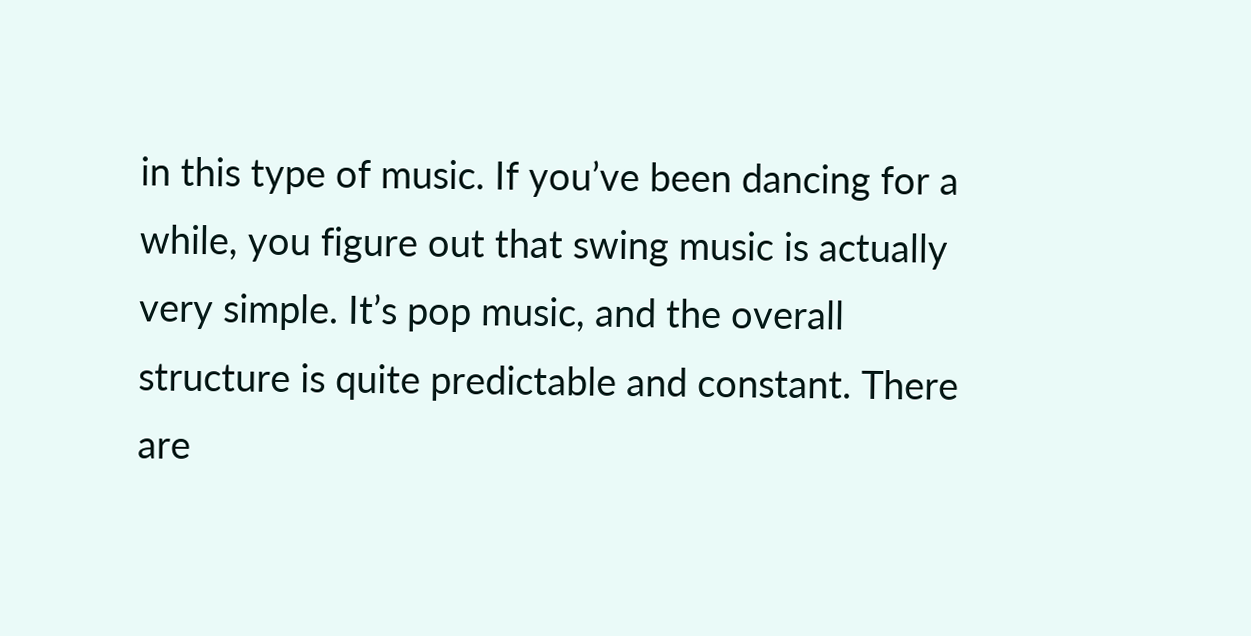in this type of music. If you’ve been dancing for a while, you figure out that swing music is actually very simple. It’s pop music, and the overall structure is quite predictable and constant. There are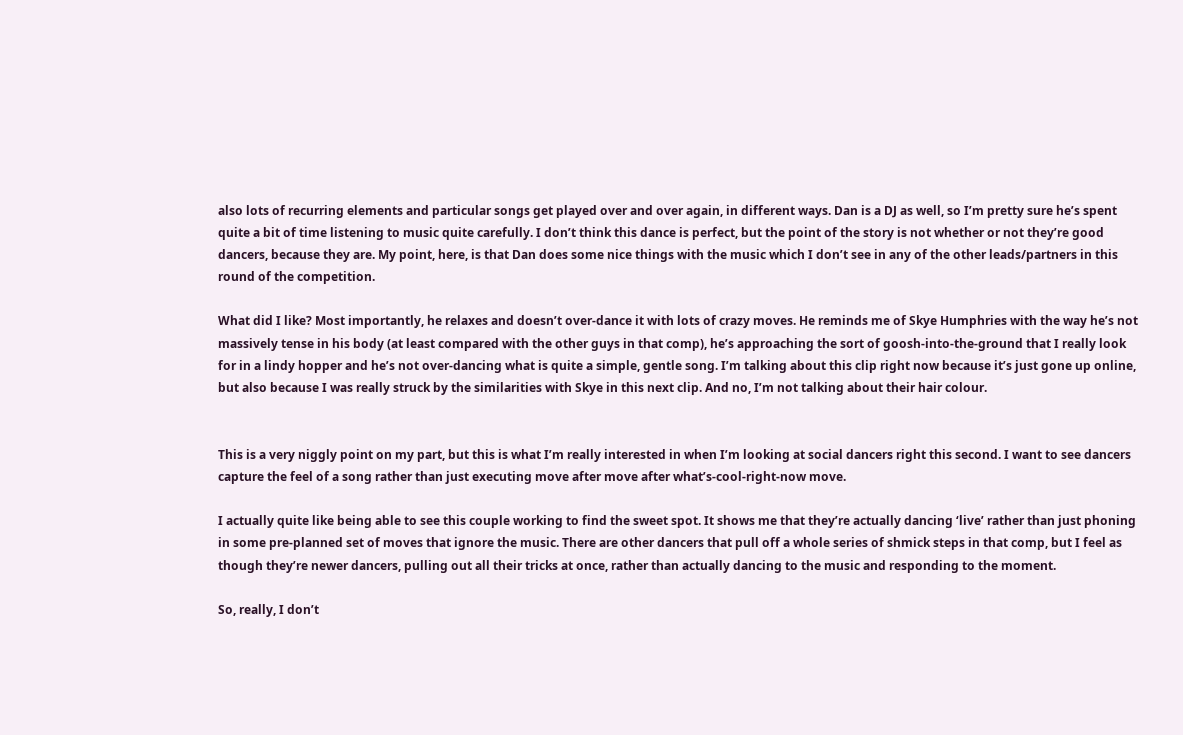also lots of recurring elements and particular songs get played over and over again, in different ways. Dan is a DJ as well, so I’m pretty sure he’s spent quite a bit of time listening to music quite carefully. I don’t think this dance is perfect, but the point of the story is not whether or not they’re good dancers, because they are. My point, here, is that Dan does some nice things with the music which I don’t see in any of the other leads/partners in this round of the competition.

What did I like? Most importantly, he relaxes and doesn’t over-dance it with lots of crazy moves. He reminds me of Skye Humphries with the way he’s not massively tense in his body (at least compared with the other guys in that comp), he’s approaching the sort of goosh-into-the-ground that I really look for in a lindy hopper and he’s not over-dancing what is quite a simple, gentle song. I’m talking about this clip right now because it’s just gone up online, but also because I was really struck by the similarities with Skye in this next clip. And no, I’m not talking about their hair colour.


This is a very niggly point on my part, but this is what I’m really interested in when I’m looking at social dancers right this second. I want to see dancers capture the feel of a song rather than just executing move after move after what’s-cool-right-now move.

I actually quite like being able to see this couple working to find the sweet spot. It shows me that they’re actually dancing ‘live’ rather than just phoning in some pre-planned set of moves that ignore the music. There are other dancers that pull off a whole series of shmick steps in that comp, but I feel as though they’re newer dancers, pulling out all their tricks at once, rather than actually dancing to the music and responding to the moment.

So, really, I don’t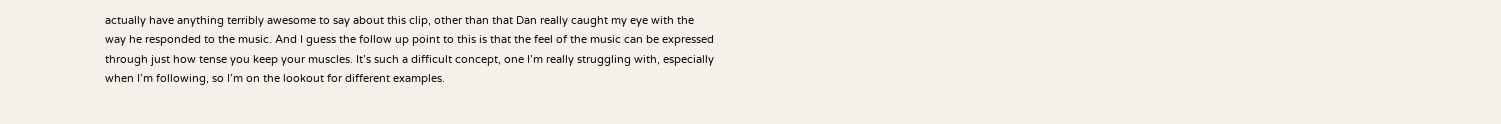actually have anything terribly awesome to say about this clip, other than that Dan really caught my eye with the way he responded to the music. And I guess the follow up point to this is that the feel of the music can be expressed through just how tense you keep your muscles. It’s such a difficult concept, one I’m really struggling with, especially when I’m following, so I’m on the lookout for different examples.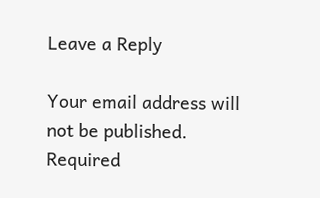Leave a Reply

Your email address will not be published. Required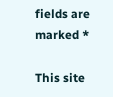fields are marked *

This site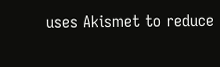uses Akismet to reduce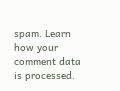spam. Learn how your comment data is processed.